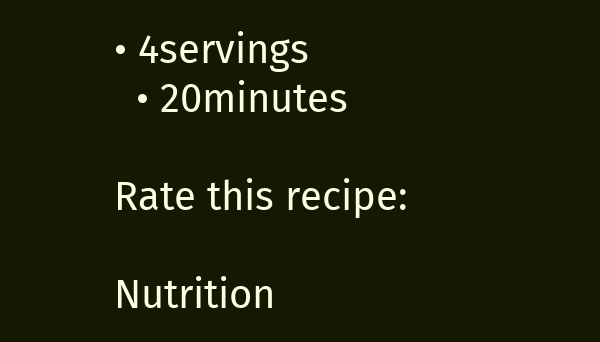• 4servings
  • 20minutes

Rate this recipe:

Nutrition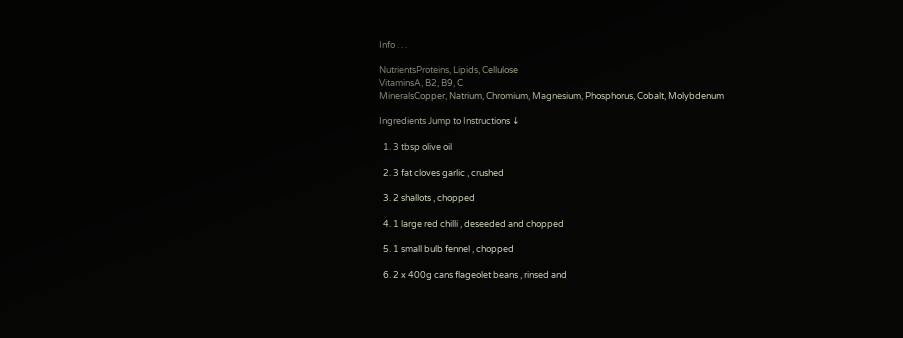Info . . .

NutrientsProteins, Lipids, Cellulose
VitaminsA, B2, B9, C
MineralsCopper, Natrium, Chromium, Magnesium, Phosphorus, Cobalt, Molybdenum

Ingredients Jump to Instructions ↓

  1. 3 tbsp olive oil

  2. 3 fat cloves garlic , crushed

  3. 2 shallots , chopped

  4. 1 large red chilli , deseeded and chopped

  5. 1 small bulb fennel , chopped

  6. 2 x 400g cans flageolet beans , rinsed and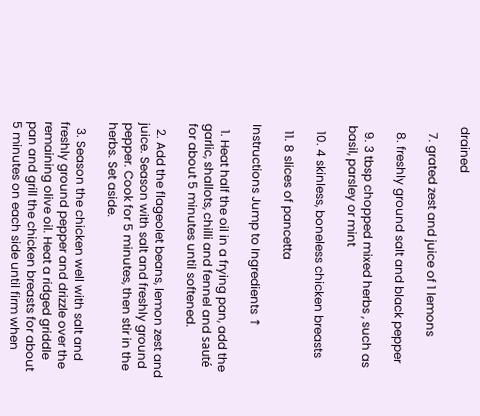drained

  7. grated zest and juice of 1 lemons

  8. freshly ground salt and black pepper

  9. 3 tbsp chopped mixed herbs , such as basil, parsley or mint

  10. 4 skinless, boneless chicken breasts

  11. 8 slices of pancetta

Instructions Jump to Ingredients ↑

  1. Heat half the oil in a frying pan, add the garlic, shallots, chilli and fennel and sauté for about 5 minutes until softened.

  2. Add the flageolet beans, lemon zest and juice. Season with salt and freshly ground pepper. Cook for 5 minutes, then stir in the herbs. Set aside.

  3. Season the chicken well with salt and freshly ground pepper and drizzle over the remaining olive oil. Heat a ridged griddle pan and grill the chicken breasts for about 5 minutes on each side until firm when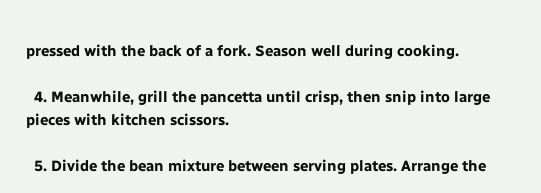pressed with the back of a fork. Season well during cooking.

  4. Meanwhile, grill the pancetta until crisp, then snip into large pieces with kitchen scissors.

  5. Divide the bean mixture between serving plates. Arrange the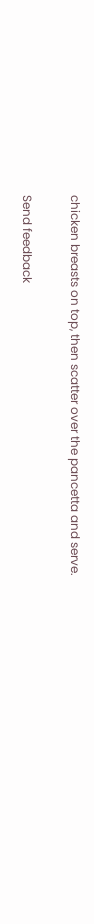chicken breasts on top, then scatter over the pancetta and serve.


Send feedback